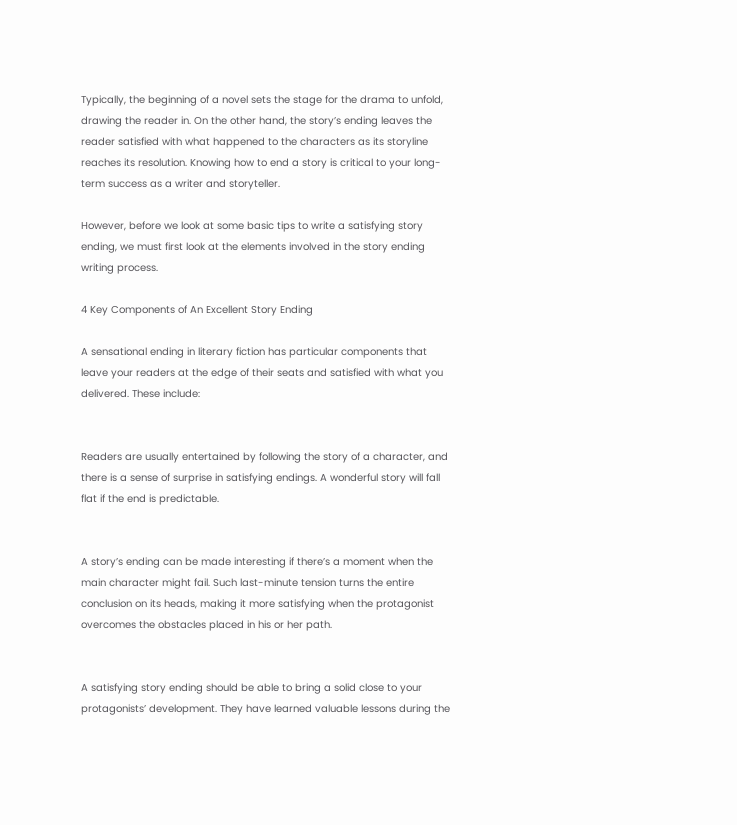Typically, the beginning of a novel sets the stage for the drama to unfold, drawing the reader in. On the other hand, the story’s ending leaves the reader satisfied with what happened to the characters as its storyline reaches its resolution. Knowing how to end a story is critical to your long-term success as a writer and storyteller.

However, before we look at some basic tips to write a satisfying story ending, we must first look at the elements involved in the story ending writing process.

4 Key Components of An Excellent Story Ending

A sensational ending in literary fiction has particular components that leave your readers at the edge of their seats and satisfied with what you delivered. These include:


Readers are usually entertained by following the story of a character, and there is a sense of surprise in satisfying endings. A wonderful story will fall flat if the end is predictable.


A story’s ending can be made interesting if there’s a moment when the main character might fail. Such last-minute tension turns the entire conclusion on its heads, making it more satisfying when the protagonist overcomes the obstacles placed in his or her path.


A satisfying story ending should be able to bring a solid close to your protagonists’ development. They have learned valuable lessons during the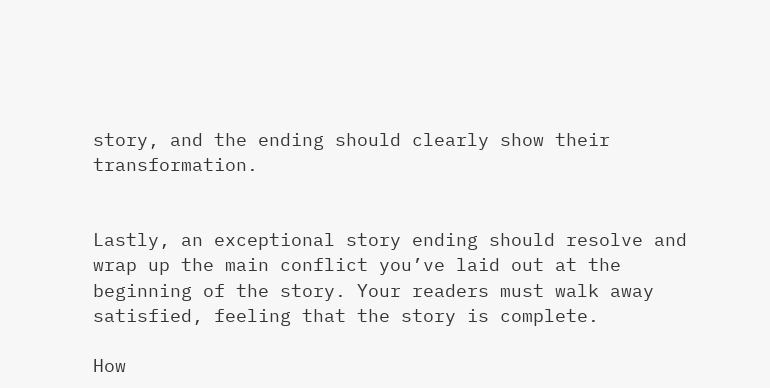story, and the ending should clearly show their transformation.


Lastly, an exceptional story ending should resolve and wrap up the main conflict you’ve laid out at the beginning of the story. Your readers must walk away satisfied, feeling that the story is complete.

How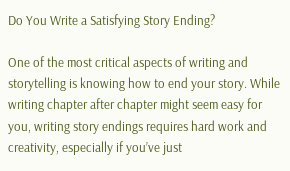Do You Write a Satisfying Story Ending?

One of the most critical aspects of writing and storytelling is knowing how to end your story. While writing chapter after chapter might seem easy for you, writing story endings requires hard work and creativity, especially if you’ve just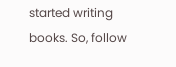started writing books. So, follow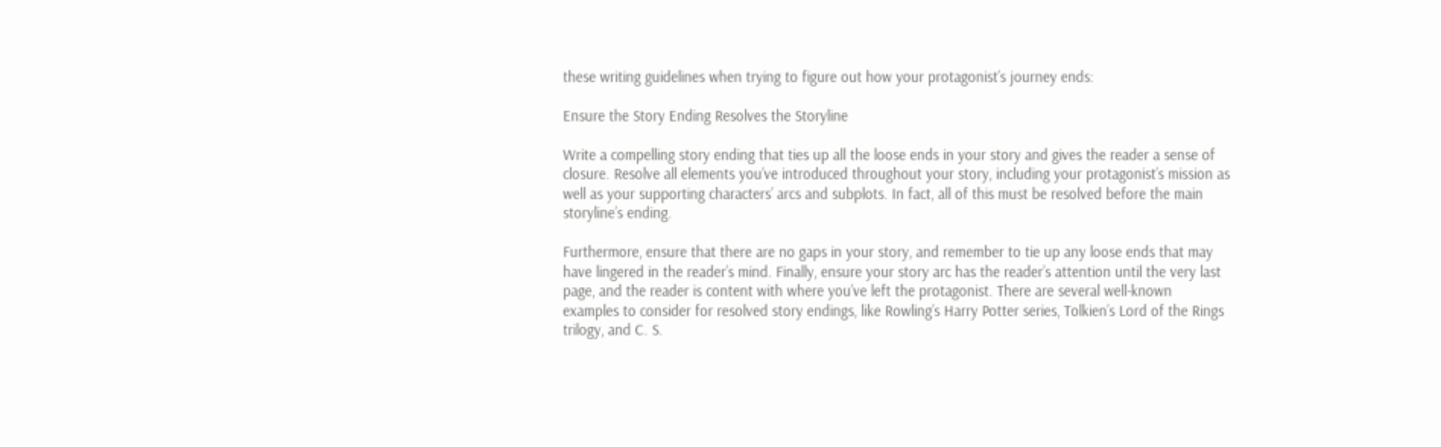these writing guidelines when trying to figure out how your protagonist’s journey ends:

Ensure the Story Ending Resolves the Storyline

Write a compelling story ending that ties up all the loose ends in your story and gives the reader a sense of closure. Resolve all elements you’ve introduced throughout your story, including your protagonist’s mission as well as your supporting characters’ arcs and subplots. In fact, all of this must be resolved before the main storyline’s ending.

Furthermore, ensure that there are no gaps in your story, and remember to tie up any loose ends that may have lingered in the reader’s mind. Finally, ensure your story arc has the reader’s attention until the very last page, and the reader is content with where you’ve left the protagonist. There are several well-known examples to consider for resolved story endings, like Rowling’s Harry Potter series, Tolkien’s Lord of the Rings trilogy, and C. S.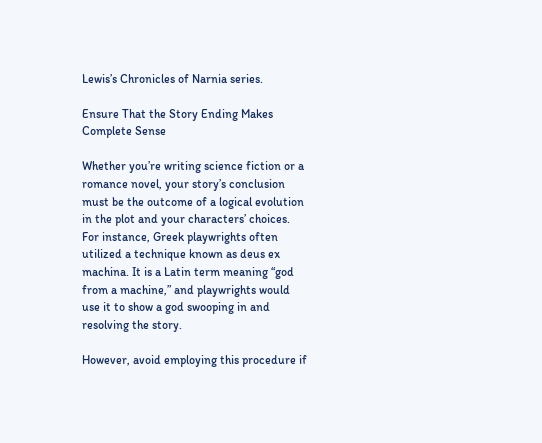Lewis’s Chronicles of Narnia series.

Ensure That the Story Ending Makes Complete Sense

Whether you’re writing science fiction or a romance novel, your story’s conclusion must be the outcome of a logical evolution in the plot and your characters’ choices. For instance, Greek playwrights often utilized a technique known as deus ex machina. It is a Latin term meaning “god from a machine,” and playwrights would use it to show a god swooping in and resolving the story.

However, avoid employing this procedure if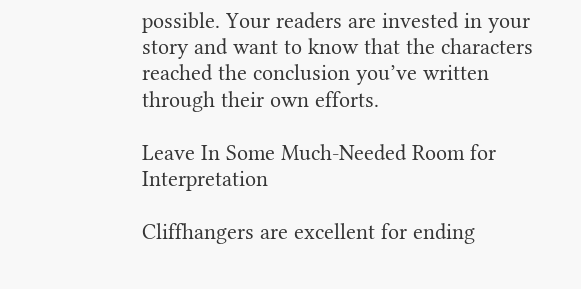possible. Your readers are invested in your story and want to know that the characters reached the conclusion you’ve written through their own efforts.

Leave In Some Much-Needed Room for Interpretation

Cliffhangers are excellent for ending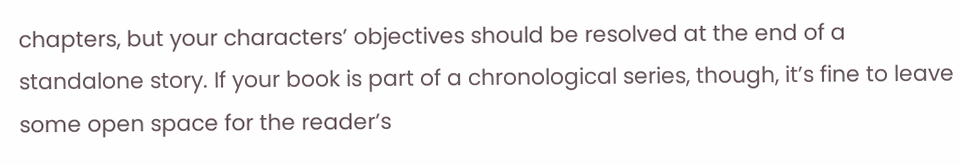chapters, but your characters’ objectives should be resolved at the end of a standalone story. If your book is part of a chronological series, though, it’s fine to leave some open space for the reader’s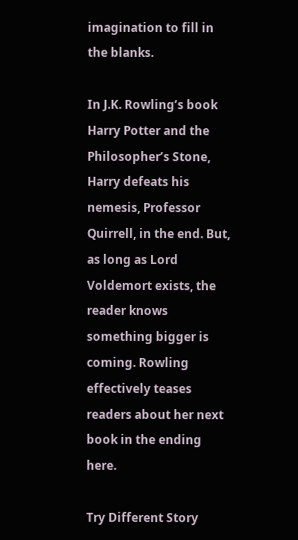imagination to fill in the blanks.

In J.K. Rowling’s book Harry Potter and the Philosopher’s Stone, Harry defeats his nemesis, Professor Quirrell, in the end. But, as long as Lord Voldemort exists, the reader knows something bigger is coming. Rowling effectively teases readers about her next book in the ending here.

Try Different Story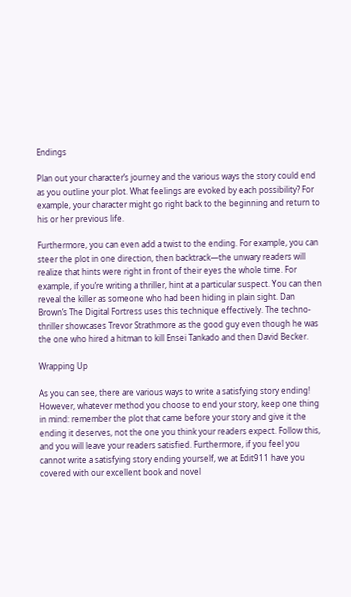Endings

Plan out your character’s journey and the various ways the story could end as you outline your plot. What feelings are evoked by each possibility? For example, your character might go right back to the beginning and return to his or her previous life.

Furthermore, you can even add a twist to the ending. For example, you can steer the plot in one direction, then backtrack—the unwary readers will realize that hints were right in front of their eyes the whole time. For example, if you’re writing a thriller, hint at a particular suspect. You can then reveal the killer as someone who had been hiding in plain sight. Dan Brown’s The Digital Fortress uses this technique effectively. The techno-thriller showcases Trevor Strathmore as the good guy even though he was the one who hired a hitman to kill Ensei Tankado and then David Becker.

Wrapping Up

As you can see, there are various ways to write a satisfying story ending! However, whatever method you choose to end your story, keep one thing in mind: remember the plot that came before your story and give it the ending it deserves, not the one you think your readers expect. Follow this, and you will leave your readers satisfied. Furthermore, if you feel you cannot write a satisfying story ending yourself, we at Edit911 have you covered with our excellent book and novel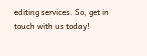editing services. So, get in touch with us today!